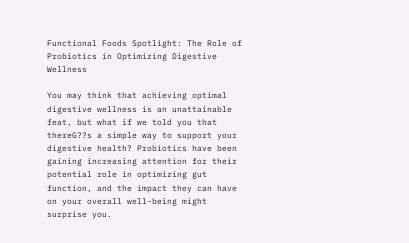Functional Foods Spotlight: The Role of Probiotics in Optimizing Digestive Wellness

You may think that achieving optimal digestive wellness is an unattainable feat, but what if we told you that thereG??s a simple way to support your digestive health? Probiotics have been gaining increasing attention for their potential role in optimizing gut function, and the impact they can have on your overall well-being might surprise you.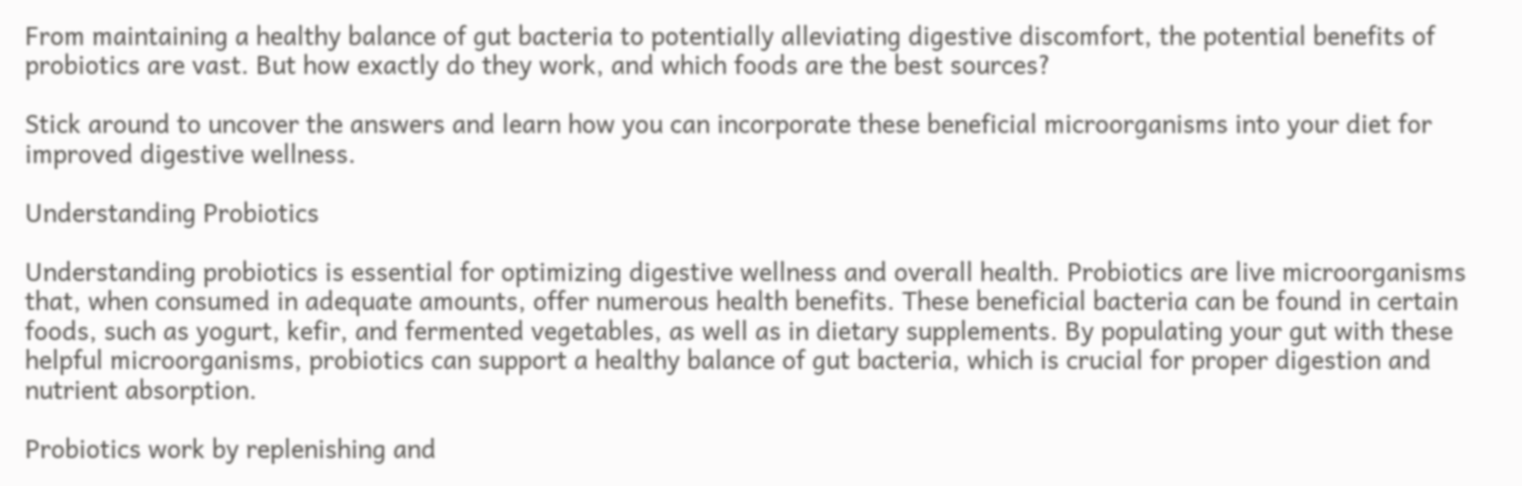From maintaining a healthy balance of gut bacteria to potentially alleviating digestive discomfort, the potential benefits of probiotics are vast. But how exactly do they work, and which foods are the best sources?

Stick around to uncover the answers and learn how you can incorporate these beneficial microorganisms into your diet for improved digestive wellness.

Understanding Probiotics

Understanding probiotics is essential for optimizing digestive wellness and overall health. Probiotics are live microorganisms that, when consumed in adequate amounts, offer numerous health benefits. These beneficial bacteria can be found in certain foods, such as yogurt, kefir, and fermented vegetables, as well as in dietary supplements. By populating your gut with these helpful microorganisms, probiotics can support a healthy balance of gut bacteria, which is crucial for proper digestion and nutrient absorption.

Probiotics work by replenishing and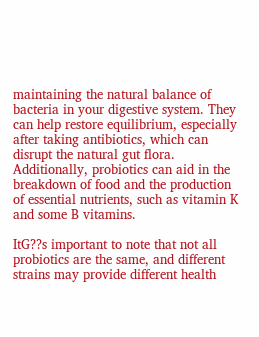maintaining the natural balance of bacteria in your digestive system. They can help restore equilibrium, especially after taking antibiotics, which can disrupt the natural gut flora. Additionally, probiotics can aid in the breakdown of food and the production of essential nutrients, such as vitamin K and some B vitamins.

ItG??s important to note that not all probiotics are the same, and different strains may provide different health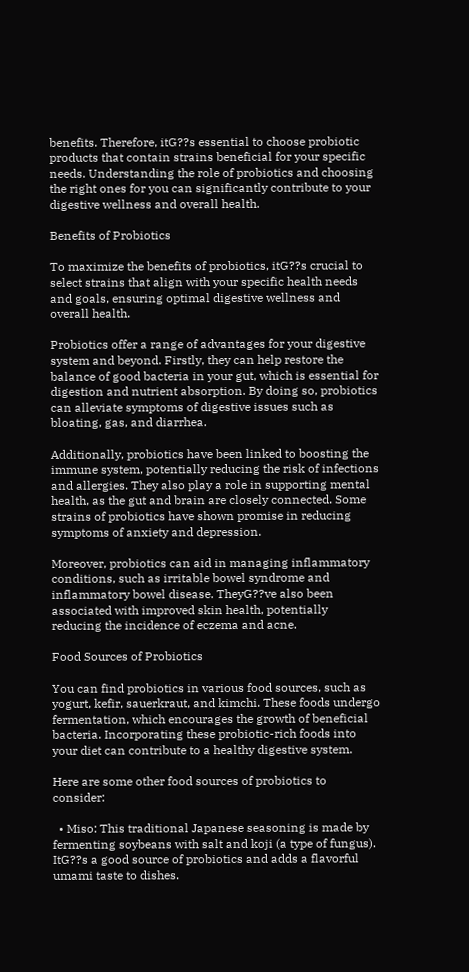benefits. Therefore, itG??s essential to choose probiotic products that contain strains beneficial for your specific needs. Understanding the role of probiotics and choosing the right ones for you can significantly contribute to your digestive wellness and overall health.

Benefits of Probiotics

To maximize the benefits of probiotics, itG??s crucial to select strains that align with your specific health needs and goals, ensuring optimal digestive wellness and overall health.

Probiotics offer a range of advantages for your digestive system and beyond. Firstly, they can help restore the balance of good bacteria in your gut, which is essential for digestion and nutrient absorption. By doing so, probiotics can alleviate symptoms of digestive issues such as bloating, gas, and diarrhea.

Additionally, probiotics have been linked to boosting the immune system, potentially reducing the risk of infections and allergies. They also play a role in supporting mental health, as the gut and brain are closely connected. Some strains of probiotics have shown promise in reducing symptoms of anxiety and depression.

Moreover, probiotics can aid in managing inflammatory conditions, such as irritable bowel syndrome and inflammatory bowel disease. TheyG??ve also been associated with improved skin health, potentially reducing the incidence of eczema and acne.

Food Sources of Probiotics

You can find probiotics in various food sources, such as yogurt, kefir, sauerkraut, and kimchi. These foods undergo fermentation, which encourages the growth of beneficial bacteria. Incorporating these probiotic-rich foods into your diet can contribute to a healthy digestive system.

Here are some other food sources of probiotics to consider:

  • Miso: This traditional Japanese seasoning is made by fermenting soybeans with salt and koji (a type of fungus). ItG??s a good source of probiotics and adds a flavorful umami taste to dishes.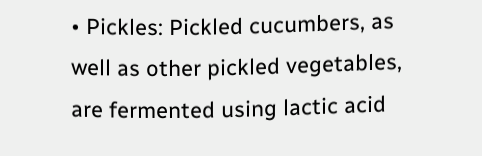• Pickles: Pickled cucumbers, as well as other pickled vegetables, are fermented using lactic acid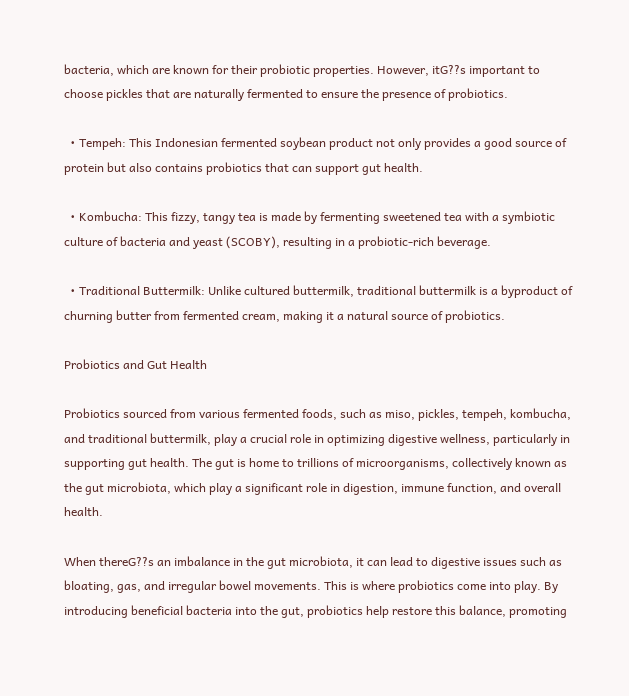bacteria, which are known for their probiotic properties. However, itG??s important to choose pickles that are naturally fermented to ensure the presence of probiotics.

  • Tempeh: This Indonesian fermented soybean product not only provides a good source of protein but also contains probiotics that can support gut health.

  • Kombucha: This fizzy, tangy tea is made by fermenting sweetened tea with a symbiotic culture of bacteria and yeast (SCOBY), resulting in a probiotic-rich beverage.

  • Traditional Buttermilk: Unlike cultured buttermilk, traditional buttermilk is a byproduct of churning butter from fermented cream, making it a natural source of probiotics.

Probiotics and Gut Health

Probiotics sourced from various fermented foods, such as miso, pickles, tempeh, kombucha, and traditional buttermilk, play a crucial role in optimizing digestive wellness, particularly in supporting gut health. The gut is home to trillions of microorganisms, collectively known as the gut microbiota, which play a significant role in digestion, immune function, and overall health.

When thereG??s an imbalance in the gut microbiota, it can lead to digestive issues such as bloating, gas, and irregular bowel movements. This is where probiotics come into play. By introducing beneficial bacteria into the gut, probiotics help restore this balance, promoting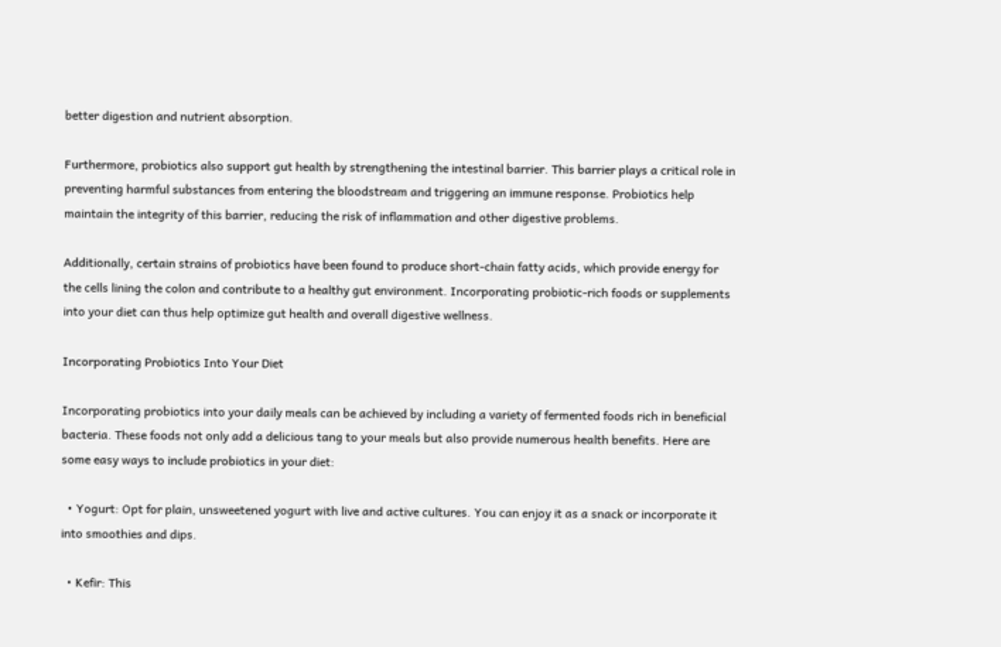better digestion and nutrient absorption.

Furthermore, probiotics also support gut health by strengthening the intestinal barrier. This barrier plays a critical role in preventing harmful substances from entering the bloodstream and triggering an immune response. Probiotics help maintain the integrity of this barrier, reducing the risk of inflammation and other digestive problems.

Additionally, certain strains of probiotics have been found to produce short-chain fatty acids, which provide energy for the cells lining the colon and contribute to a healthy gut environment. Incorporating probiotic-rich foods or supplements into your diet can thus help optimize gut health and overall digestive wellness.

Incorporating Probiotics Into Your Diet

Incorporating probiotics into your daily meals can be achieved by including a variety of fermented foods rich in beneficial bacteria. These foods not only add a delicious tang to your meals but also provide numerous health benefits. Here are some easy ways to include probiotics in your diet:

  • Yogurt: Opt for plain, unsweetened yogurt with live and active cultures. You can enjoy it as a snack or incorporate it into smoothies and dips.

  • Kefir: This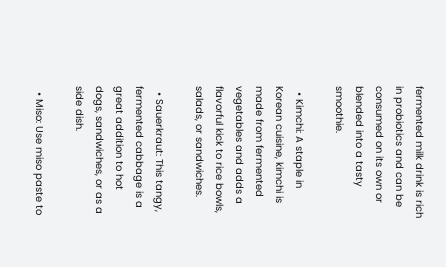fermented milk drink is rich in probiotics and can be consumed on its own or blended into a tasty smoothie.

  • Kimchi: A staple in Korean cuisine, kimchi is made from fermented vegetables and adds a flavorful kick to rice bowls, salads, or sandwiches.

  • Sauerkraut: This tangy, fermented cabbage is a great addition to hot dogs, sandwiches, or as a side dish.

  • Miso: Use miso paste to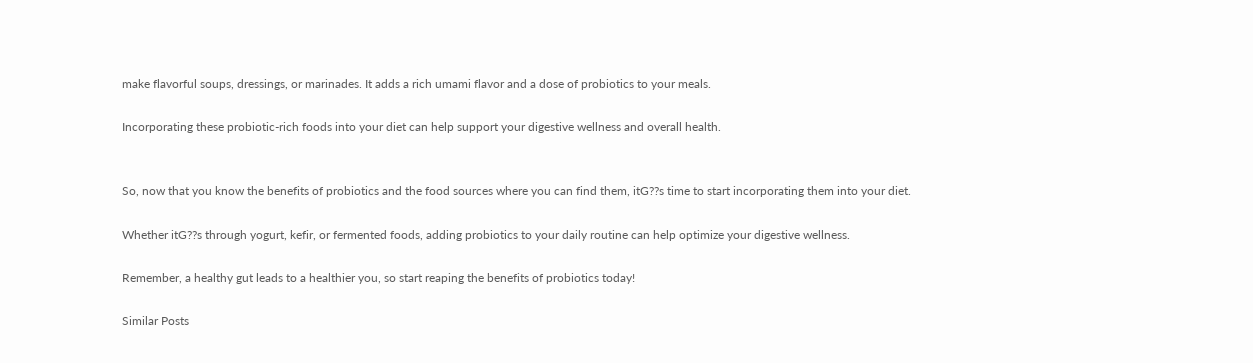make flavorful soups, dressings, or marinades. It adds a rich umami flavor and a dose of probiotics to your meals.

Incorporating these probiotic-rich foods into your diet can help support your digestive wellness and overall health.


So, now that you know the benefits of probiotics and the food sources where you can find them, itG??s time to start incorporating them into your diet.

Whether itG??s through yogurt, kefir, or fermented foods, adding probiotics to your daily routine can help optimize your digestive wellness.

Remember, a healthy gut leads to a healthier you, so start reaping the benefits of probiotics today!

Similar Posts